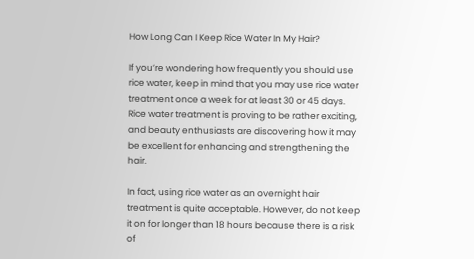How Long Can I Keep Rice Water In My Hair?

If you’re wondering how frequently you should use rice water, keep in mind that you may use rice water treatment once a week for at least 30 or 45 days. Rice water treatment is proving to be rather exciting, and beauty enthusiasts are discovering how it may be excellent for enhancing and strengthening the hair.

In fact, using rice water as an overnight hair treatment is quite acceptable. However, do not keep it on for longer than 18 hours because there is a risk of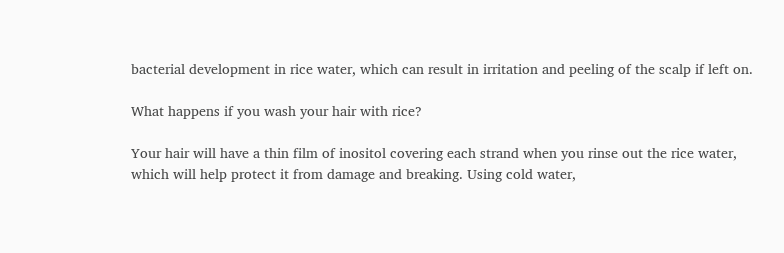bacterial development in rice water, which can result in irritation and peeling of the scalp if left on.

What happens if you wash your hair with rice?

Your hair will have a thin film of inositol covering each strand when you rinse out the rice water, which will help protect it from damage and breaking. Using cold water,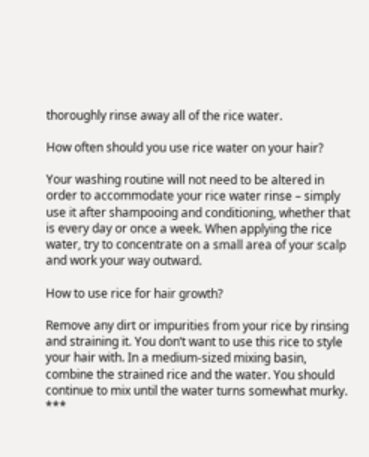thoroughly rinse away all of the rice water.

How often should you use rice water on your hair?

Your washing routine will not need to be altered in order to accommodate your rice water rinse – simply use it after shampooing and conditioning, whether that is every day or once a week. When applying the rice water, try to concentrate on a small area of your scalp and work your way outward.

How to use rice for hair growth?

Remove any dirt or impurities from your rice by rinsing and straining it. You don’t want to use this rice to style your hair with. In a medium-sized mixing basin, combine the strained rice and the water. You should continue to mix until the water turns somewhat murky. ***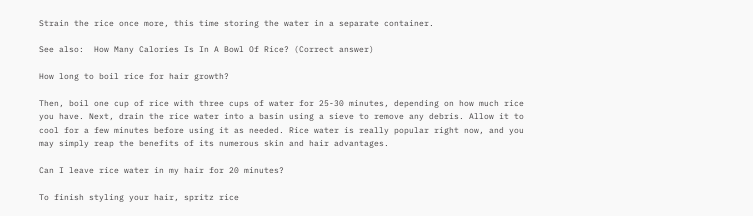Strain the rice once more, this time storing the water in a separate container.

See also:  How Many Calories Is In A Bowl Of Rice? (Correct answer)

How long to boil rice for hair growth?

Then, boil one cup of rice with three cups of water for 25-30 minutes, depending on how much rice you have. Next, drain the rice water into a basin using a sieve to remove any debris. Allow it to cool for a few minutes before using it as needed. Rice water is really popular right now, and you may simply reap the benefits of its numerous skin and hair advantages.

Can I leave rice water in my hair for 20 minutes?

To finish styling your hair, spritz rice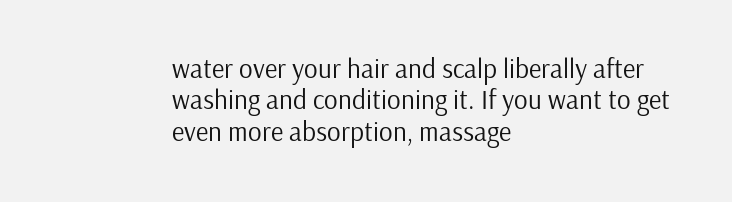water over your hair and scalp liberally after washing and conditioning it. If you want to get even more absorption, massage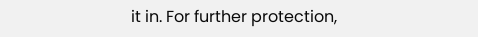it in. For further protection,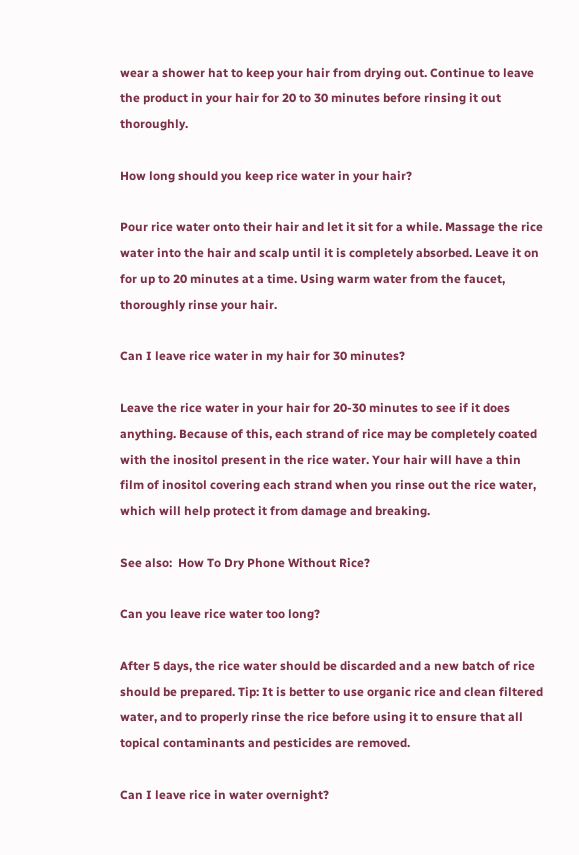wear a shower hat to keep your hair from drying out. Continue to leave the product in your hair for 20 to 30 minutes before rinsing it out thoroughly.

How long should you keep rice water in your hair?

Pour rice water onto their hair and let it sit for a while. Massage the rice water into the hair and scalp until it is completely absorbed. Leave it on for up to 20 minutes at a time. Using warm water from the faucet, thoroughly rinse your hair.

Can I leave rice water in my hair for 30 minutes?

Leave the rice water in your hair for 20-30 minutes to see if it does anything. Because of this, each strand of rice may be completely coated with the inositol present in the rice water. Your hair will have a thin film of inositol covering each strand when you rinse out the rice water, which will help protect it from damage and breaking.

See also:  How To Dry Phone Without Rice?

Can you leave rice water too long?

After 5 days, the rice water should be discarded and a new batch of rice should be prepared. Tip: It is better to use organic rice and clean filtered water, and to properly rinse the rice before using it to ensure that all topical contaminants and pesticides are removed.

Can I leave rice in water overnight?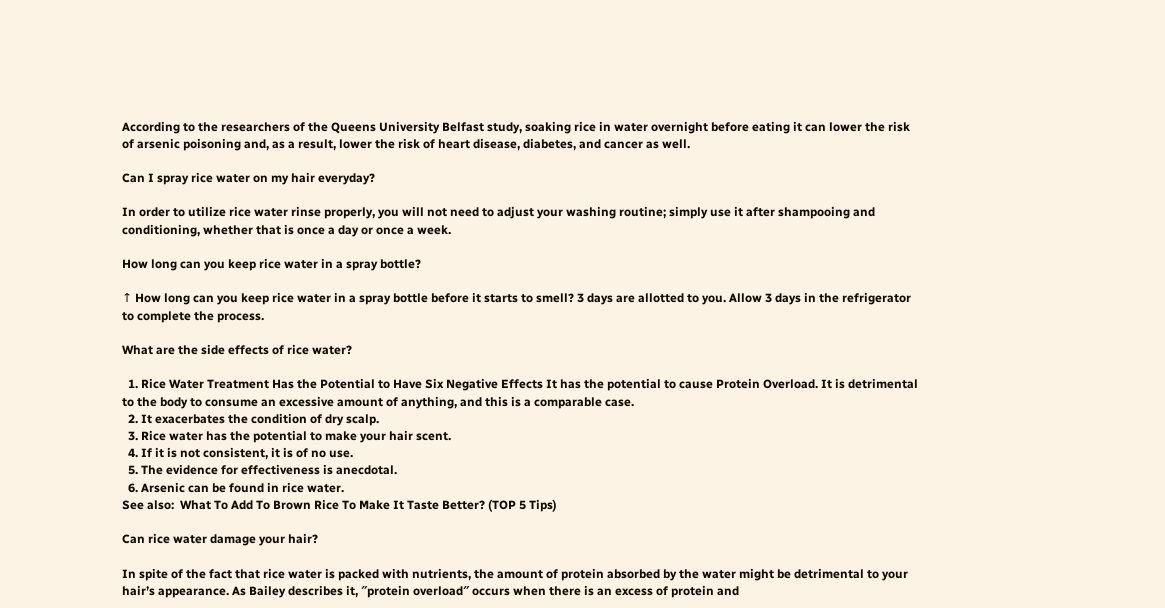According to the researchers of the Queens University Belfast study, soaking rice in water overnight before eating it can lower the risk of arsenic poisoning and, as a result, lower the risk of heart disease, diabetes, and cancer as well.

Can I spray rice water on my hair everyday?

In order to utilize rice water rinse properly, you will not need to adjust your washing routine; simply use it after shampooing and conditioning, whether that is once a day or once a week.

How long can you keep rice water in a spray bottle?

↑ How long can you keep rice water in a spray bottle before it starts to smell? 3 days are allotted to you. Allow 3 days in the refrigerator to complete the process.

What are the side effects of rice water?

  1. Rice Water Treatment Has the Potential to Have Six Negative Effects It has the potential to cause Protein Overload. It is detrimental to the body to consume an excessive amount of anything, and this is a comparable case.
  2. It exacerbates the condition of dry scalp.
  3. Rice water has the potential to make your hair scent.
  4. If it is not consistent, it is of no use.
  5. The evidence for effectiveness is anecdotal.
  6. Arsenic can be found in rice water.
See also:  What To Add To Brown Rice To Make It Taste Better? (TOP 5 Tips)

Can rice water damage your hair?

In spite of the fact that rice water is packed with nutrients, the amount of protein absorbed by the water might be detrimental to your hair’s appearance. As Bailey describes it, ″protein overload″ occurs when there is an excess of protein and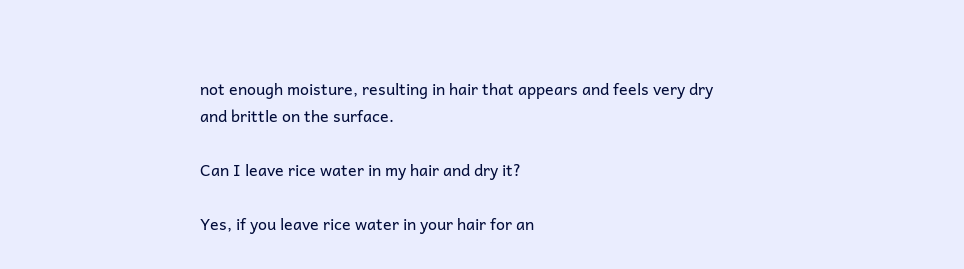not enough moisture, resulting in hair that appears and feels very dry and brittle on the surface.

Can I leave rice water in my hair and dry it?

Yes, if you leave rice water in your hair for an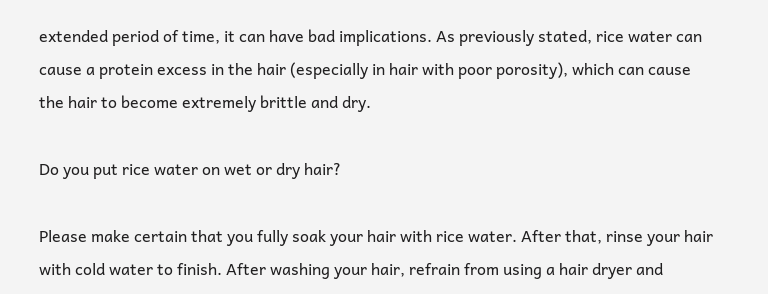extended period of time, it can have bad implications. As previously stated, rice water can cause a protein excess in the hair (especially in hair with poor porosity), which can cause the hair to become extremely brittle and dry.

Do you put rice water on wet or dry hair?

Please make certain that you fully soak your hair with rice water. After that, rinse your hair with cold water to finish. After washing your hair, refrain from using a hair dryer and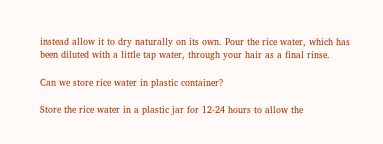instead allow it to dry naturally on its own. Pour the rice water, which has been diluted with a little tap water, through your hair as a final rinse.

Can we store rice water in plastic container?

Store the rice water in a plastic jar for 12-24 hours to allow the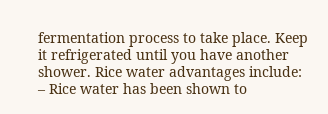fermentation process to take place. Keep it refrigerated until you have another shower. Rice water advantages include: – Rice water has been shown to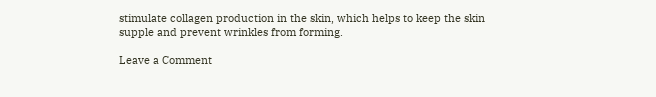stimulate collagen production in the skin, which helps to keep the skin supple and prevent wrinkles from forming.

Leave a Comment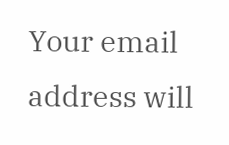Your email address will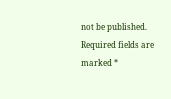not be published. Required fields are marked *